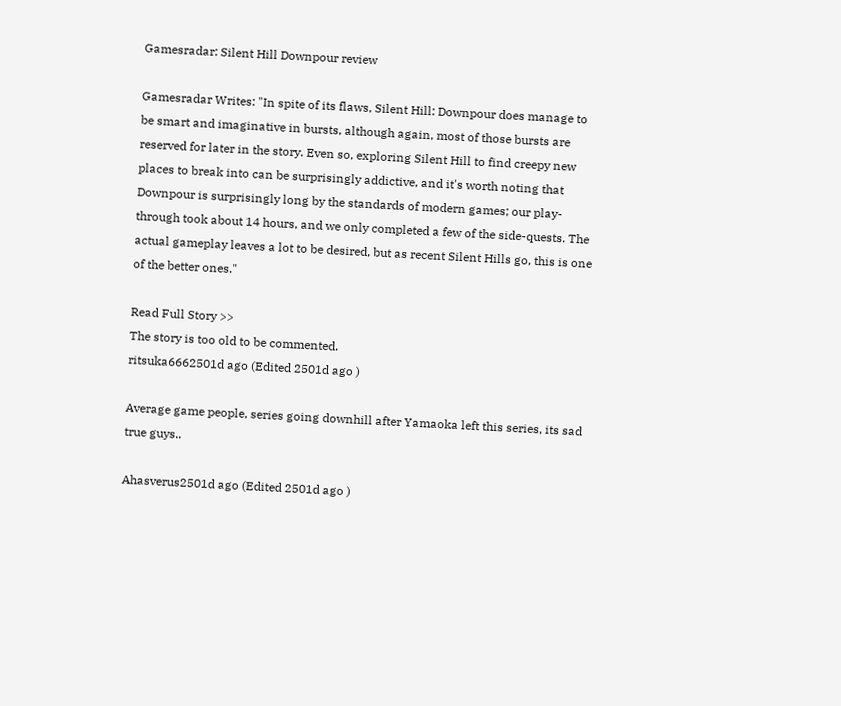Gamesradar: Silent Hill Downpour review

Gamesradar Writes: "In spite of its flaws, Silent Hill: Downpour does manage to be smart and imaginative in bursts, although again, most of those bursts are reserved for later in the story. Even so, exploring Silent Hill to find creepy new places to break into can be surprisingly addictive, and it's worth noting that Downpour is surprisingly long by the standards of modern games; our play-through took about 14 hours, and we only completed a few of the side-quests. The actual gameplay leaves a lot to be desired, but as recent Silent Hills go, this is one of the better ones."

Read Full Story >>
The story is too old to be commented.
ritsuka6662501d ago (Edited 2501d ago )

Average game people, series going downhill after Yamaoka left this series, its sad true guys..

Ahasverus2501d ago (Edited 2501d ago )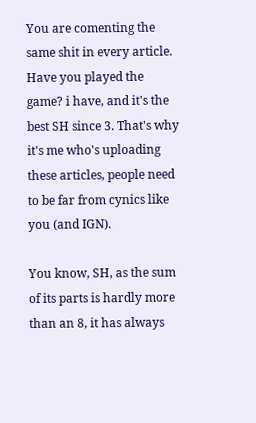You are comenting the same shit in every article.
Have you played the game? i have, and it's the best SH since 3. That's why it's me who's uploading these articles, people need to be far from cynics like you (and IGN).

You know, SH, as the sum of its parts is hardly more than an 8, it has always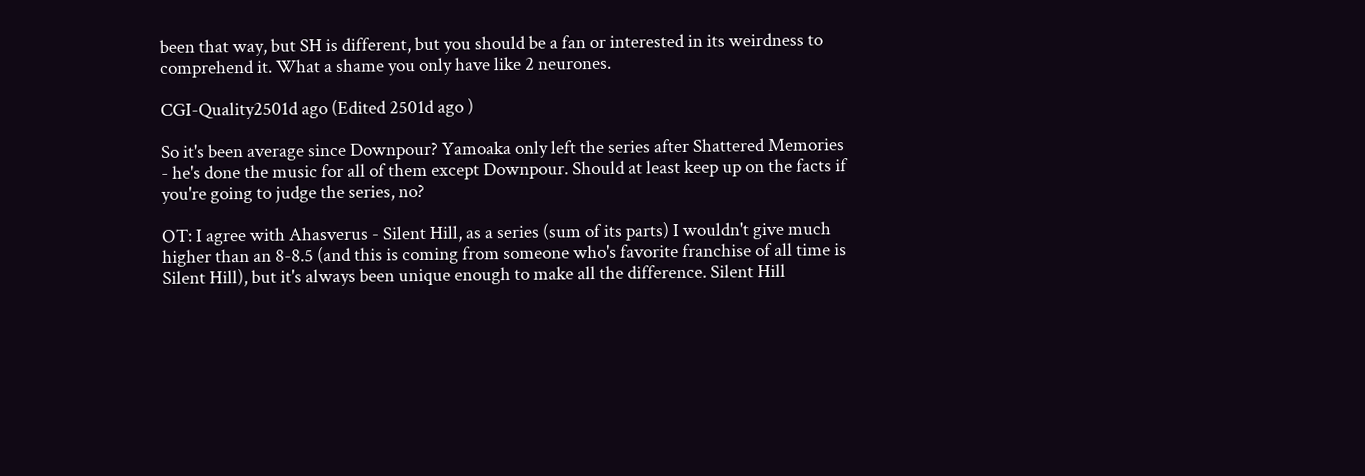been that way, but SH is different, but you should be a fan or interested in its weirdness to comprehend it. What a shame you only have like 2 neurones.

CGI-Quality2501d ago (Edited 2501d ago )

So it's been average since Downpour? Yamoaka only left the series after Shattered Memories - he's done the music for all of them except Downpour. Should at least keep up on the facts if you're going to judge the series, no?

OT: I agree with Ahasverus - Silent Hill, as a series (sum of its parts) I wouldn't give much higher than an 8-8.5 (and this is coming from someone who's favorite franchise of all time is Silent Hill), but it's always been unique enough to make all the difference. Silent Hill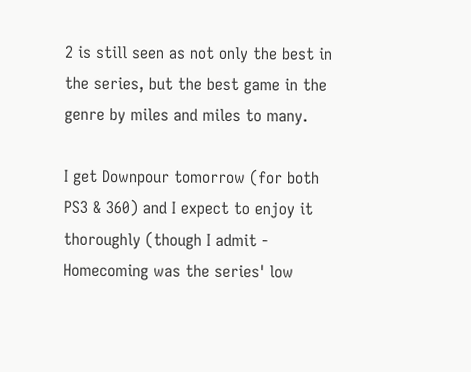2 is still seen as not only the best in the series, but the best game in the genre by miles and miles to many.

I get Downpour tomorrow (for both PS3 & 360) and I expect to enjoy it thoroughly (though I admit - Homecoming was the series' low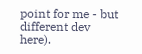point for me - but different dev here).